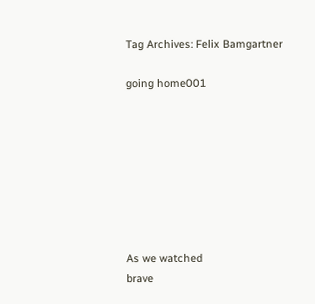Tag Archives: Felix Bamgartner

going home001








As we watched
brave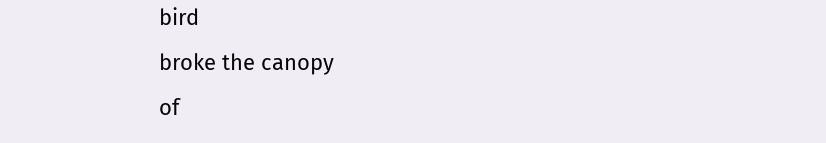bird
broke the canopy
of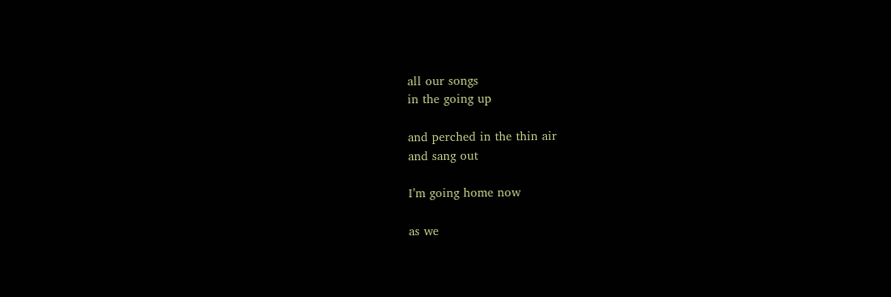all our songs
in the going up

and perched in the thin air
and sang out

I’m going home now

as we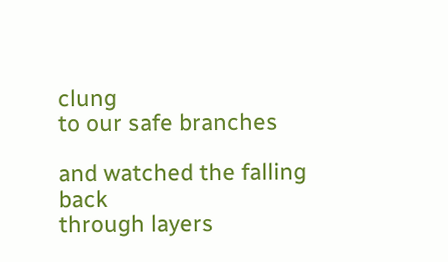clung
to our safe branches

and watched the falling back
through layers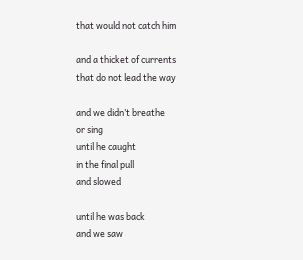that would not catch him

and a thicket of currents
that do not lead the way

and we didn’t breathe
or sing
until he caught
in the final pull
and slowed

until he was back
and we saw